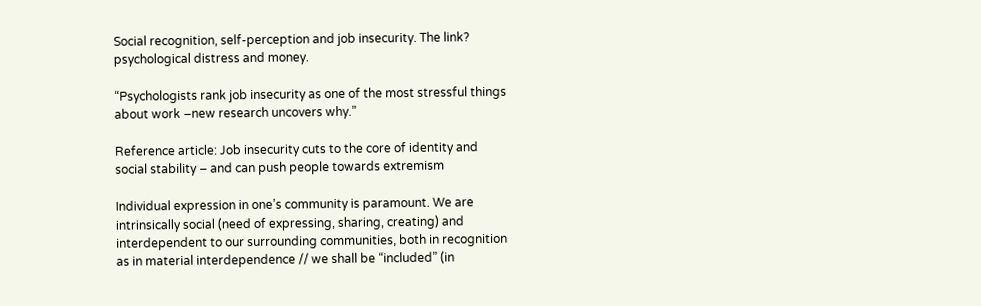Social recognition, self-perception and job insecurity. The link? psychological distress and money.

“Psychologists rank job insecurity as one of the most stressful things about work –new research uncovers why.”

Reference article: Job insecurity cuts to the core of identity and social stability – and can push people towards extremism

Individual expression in one’s community is paramount. We are intrinsically social (need of expressing, sharing, creating) and interdependent to our surrounding communities, both in recognition as in material interdependence // we shall be “included” (in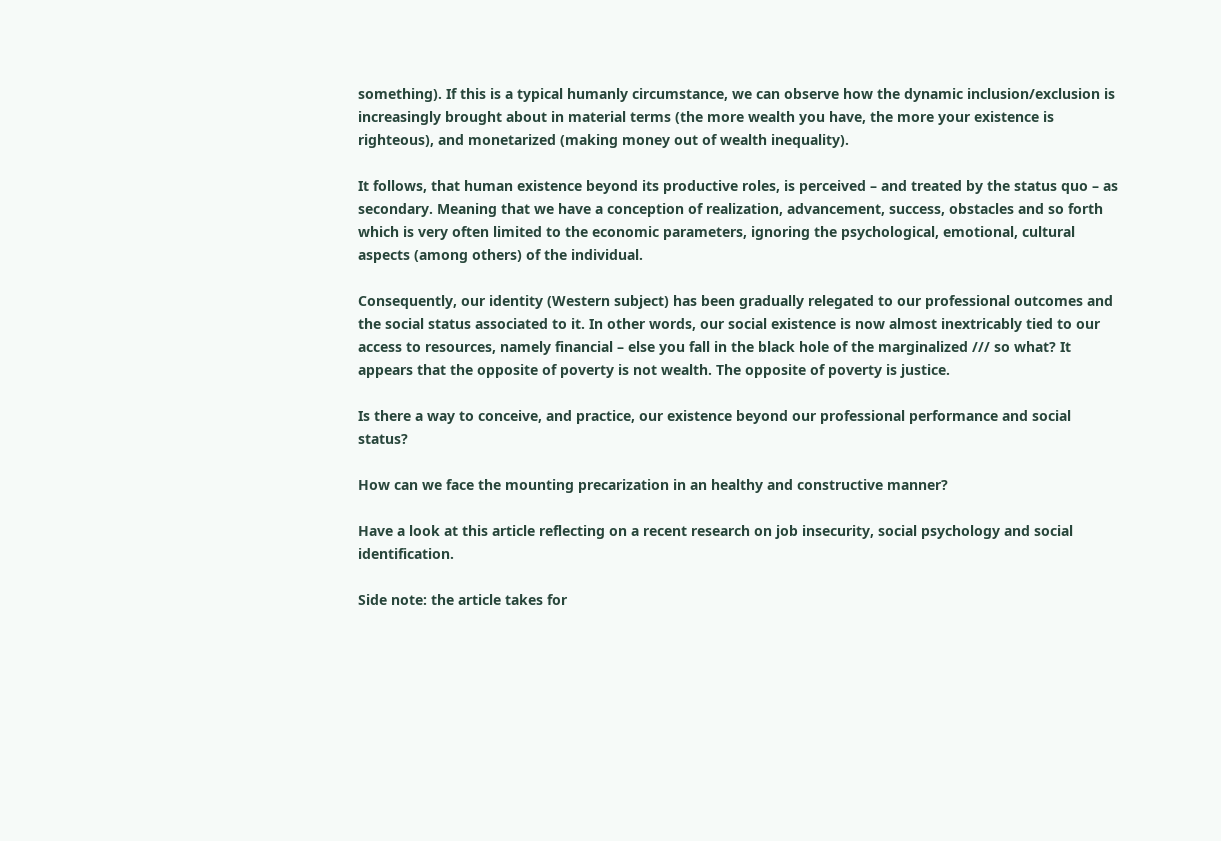something). If this is a typical humanly circumstance, we can observe how the dynamic inclusion/exclusion is increasingly brought about in material terms (the more wealth you have, the more your existence is righteous), and monetarized (making money out of wealth inequality).

It follows, that human existence beyond its productive roles, is perceived – and treated by the status quo – as secondary. Meaning that we have a conception of realization, advancement, success, obstacles and so forth which is very often limited to the economic parameters, ignoring the psychological, emotional, cultural aspects (among others) of the individual.

Consequently, our identity (Western subject) has been gradually relegated to our professional outcomes and the social status associated to it. In other words, our social existence is now almost inextricably tied to our access to resources, namely financial – else you fall in the black hole of the marginalized /// so what? It appears that the opposite of poverty is not wealth. The opposite of poverty is justice.

Is there a way to conceive, and practice, our existence beyond our professional performance and social status?

How can we face the mounting precarization in an healthy and constructive manner?

Have a look at this article reflecting on a recent research on job insecurity, social psychology and social identification.

Side note: the article takes for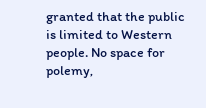granted that the public is limited to Western people. No space for polemy,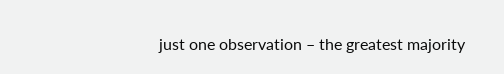just one observation – the greatest majority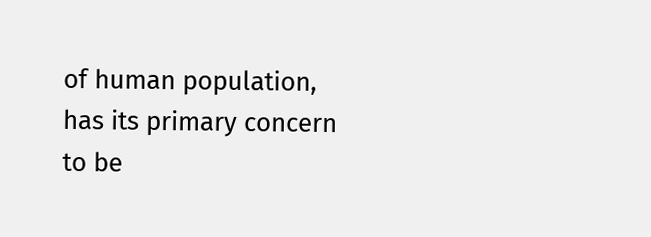of human population, has its primary concern to be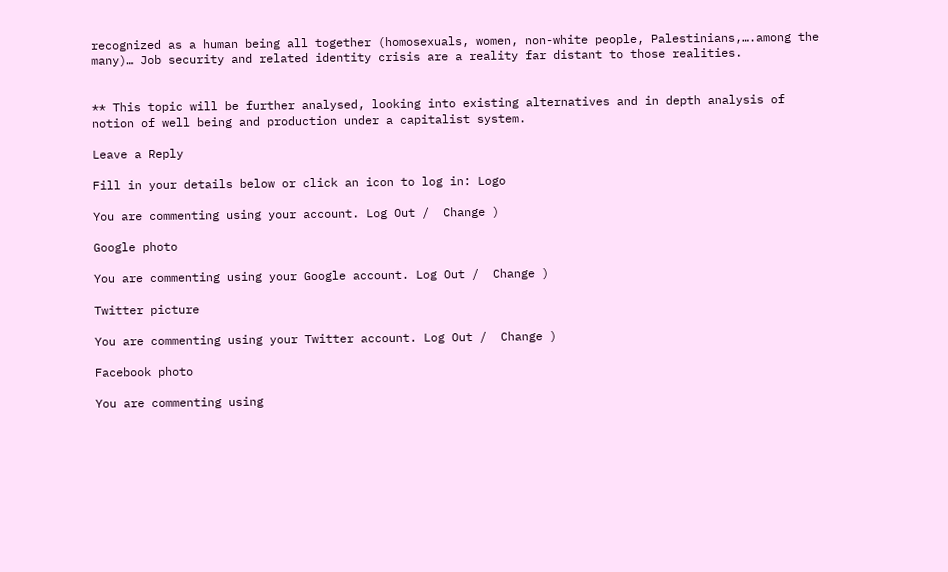recognized as a human being all together (homosexuals, women, non-white people, Palestinians,….among the many)… Job security and related identity crisis are a reality far distant to those realities.


** This topic will be further analysed, looking into existing alternatives and in depth analysis of notion of well being and production under a capitalist system.

Leave a Reply

Fill in your details below or click an icon to log in: Logo

You are commenting using your account. Log Out /  Change )

Google photo

You are commenting using your Google account. Log Out /  Change )

Twitter picture

You are commenting using your Twitter account. Log Out /  Change )

Facebook photo

You are commenting using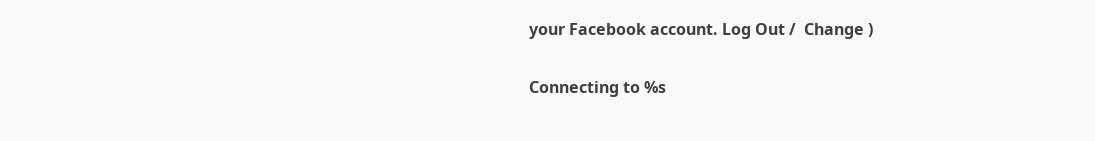your Facebook account. Log Out /  Change )

Connecting to %s